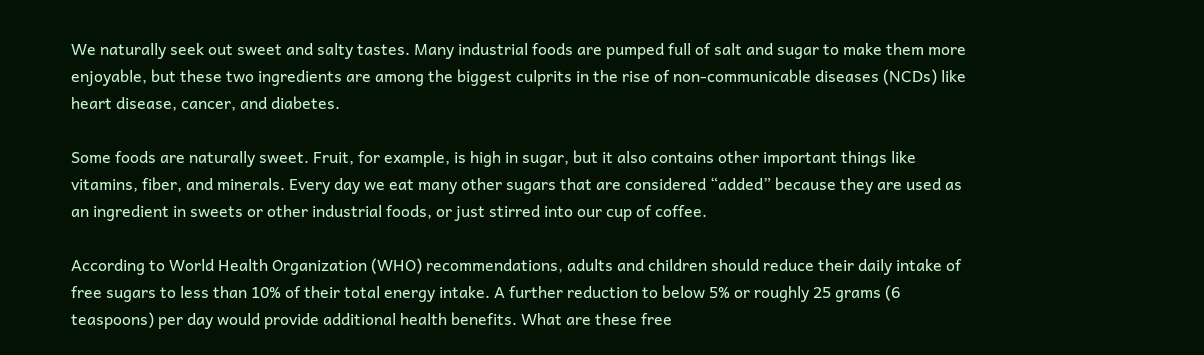We naturally seek out sweet and salty tastes. Many industrial foods are pumped full of salt and sugar to make them more enjoyable, but these two ingredients are among the biggest culprits in the rise of non-communicable diseases (NCDs) like heart disease, cancer, and diabetes.

Some foods are naturally sweet. Fruit, for example, is high in sugar, but it also contains other important things like vitamins, fiber, and minerals. Every day we eat many other sugars that are considered “added” because they are used as an ingredient in sweets or other industrial foods, or just stirred into our cup of coffee.

According to World Health Organization (WHO) recommendations, adults and children should reduce their daily intake of free sugars to less than 10% of their total energy intake. A further reduction to below 5% or roughly 25 grams (6 teaspoons) per day would provide additional health benefits. What are these free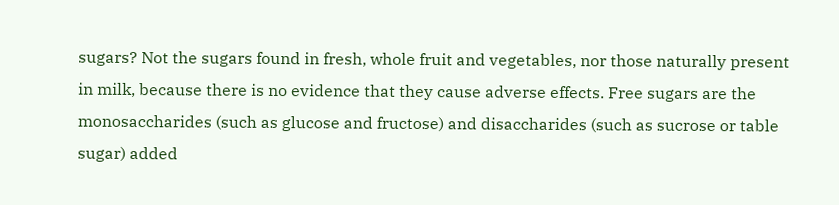sugars? Not the sugars found in fresh, whole fruit and vegetables, nor those naturally present in milk, because there is no evidence that they cause adverse effects. Free sugars are the monosaccharides (such as glucose and fructose) and disaccharides (such as sucrose or table sugar) added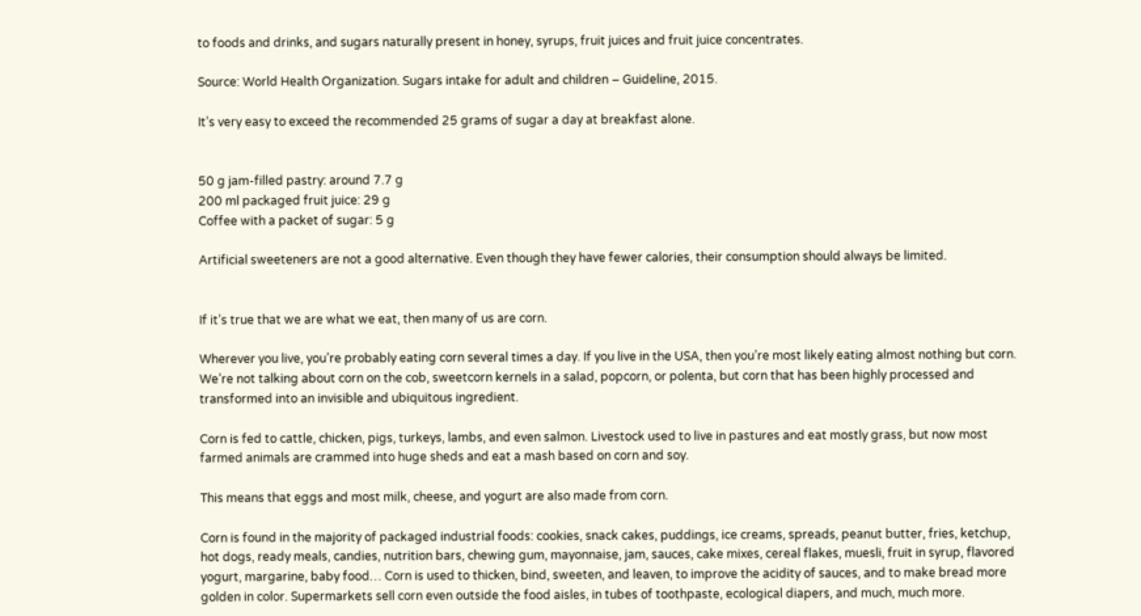to foods and drinks, and sugars naturally present in honey, syrups, fruit juices and fruit juice concentrates.

Source: World Health Organization. Sugars intake for adult and children – Guideline, 2015.

It’s very easy to exceed the recommended 25 grams of sugar a day at breakfast alone.


50 g jam-filled pastry: around 7.7 g
200 ml packaged fruit juice: 29 g
Coffee with a packet of sugar: 5 g

Artificial sweeteners are not a good alternative. Even though they have fewer calories, their consumption should always be limited.


If it’s true that we are what we eat, then many of us are corn.

Wherever you live, you’re probably eating corn several times a day. If you live in the USA, then you’re most likely eating almost nothing but corn. We’re not talking about corn on the cob, sweetcorn kernels in a salad, popcorn, or polenta, but corn that has been highly processed and transformed into an invisible and ubiquitous ingredient.

Corn is fed to cattle, chicken, pigs, turkeys, lambs, and even salmon. Livestock used to live in pastures and eat mostly grass, but now most farmed animals are crammed into huge sheds and eat a mash based on corn and soy.

This means that eggs and most milk, cheese, and yogurt are also made from corn.

Corn is found in the majority of packaged industrial foods: cookies, snack cakes, puddings, ice creams, spreads, peanut butter, fries, ketchup, hot dogs, ready meals, candies, nutrition bars, chewing gum, mayonnaise, jam, sauces, cake mixes, cereal flakes, muesli, fruit in syrup, flavored yogurt, margarine, baby food… Corn is used to thicken, bind, sweeten, and leaven, to improve the acidity of sauces, and to make bread more golden in color. Supermarkets sell corn even outside the food aisles, in tubes of toothpaste, ecological diapers, and much, much more.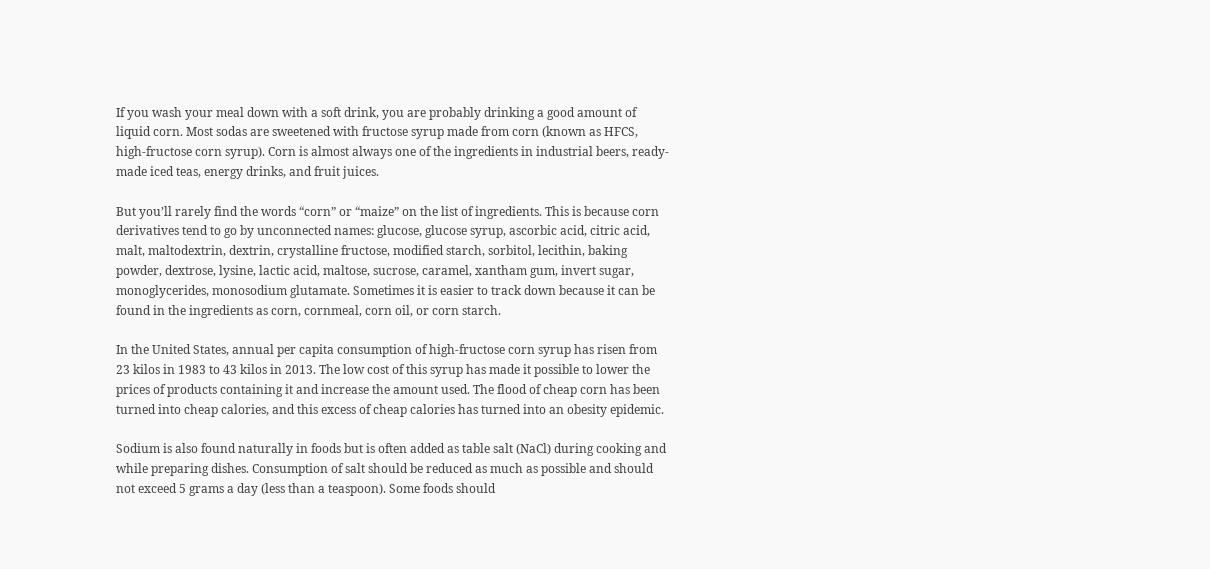If you wash your meal down with a soft drink, you are probably drinking a good amount of liquid corn. Most sodas are sweetened with fructose syrup made from corn (known as HFCS, high-fructose corn syrup). Corn is almost always one of the ingredients in industrial beers, ready-made iced teas, energy drinks, and fruit juices.

But you’ll rarely find the words “corn” or “maize” on the list of ingredients. This is because corn derivatives tend to go by unconnected names: glucose, glucose syrup, ascorbic acid, citric acid, malt, maltodextrin, dextrin, crystalline fructose, modified starch, sorbitol, lecithin, baking powder, dextrose, lysine, lactic acid, maltose, sucrose, caramel, xantham gum, invert sugar, monoglycerides, monosodium glutamate. Sometimes it is easier to track down because it can be found in the ingredients as corn, cornmeal, corn oil, or corn starch.

In the United States, annual per capita consumption of high-fructose corn syrup has risen from 23 kilos in 1983 to 43 kilos in 2013. The low cost of this syrup has made it possible to lower the prices of products containing it and increase the amount used. The flood of cheap corn has been turned into cheap calories, and this excess of cheap calories has turned into an obesity epidemic.

Sodium is also found naturally in foods but is often added as table salt (NaCl) during cooking and while preparing dishes. Consumption of salt should be reduced as much as possible and should not exceed 5 grams a day (less than a teaspoon). Some foods should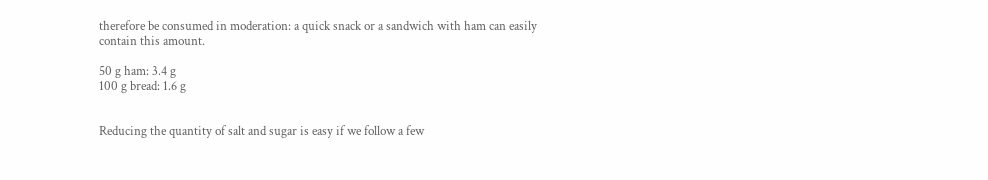therefore be consumed in moderation: a quick snack or a sandwich with ham can easily contain this amount.

50 g ham: 3.4 g
100 g bread: 1.6 g


Reducing the quantity of salt and sugar is easy if we follow a few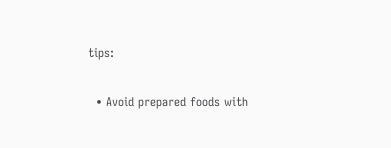tips:

  • Avoid prepared foods with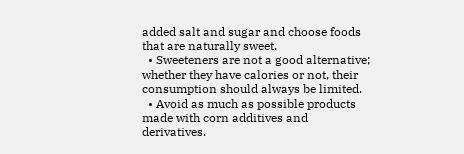added salt and sugar and choose foods that are naturally sweet.
  • Sweeteners are not a good alternative; whether they have calories or not, their consumption should always be limited.
  • Avoid as much as possible products made with corn additives and derivatives.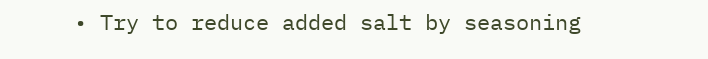• Try to reduce added salt by seasoning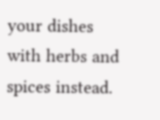your dishes with herbs and spices instead.